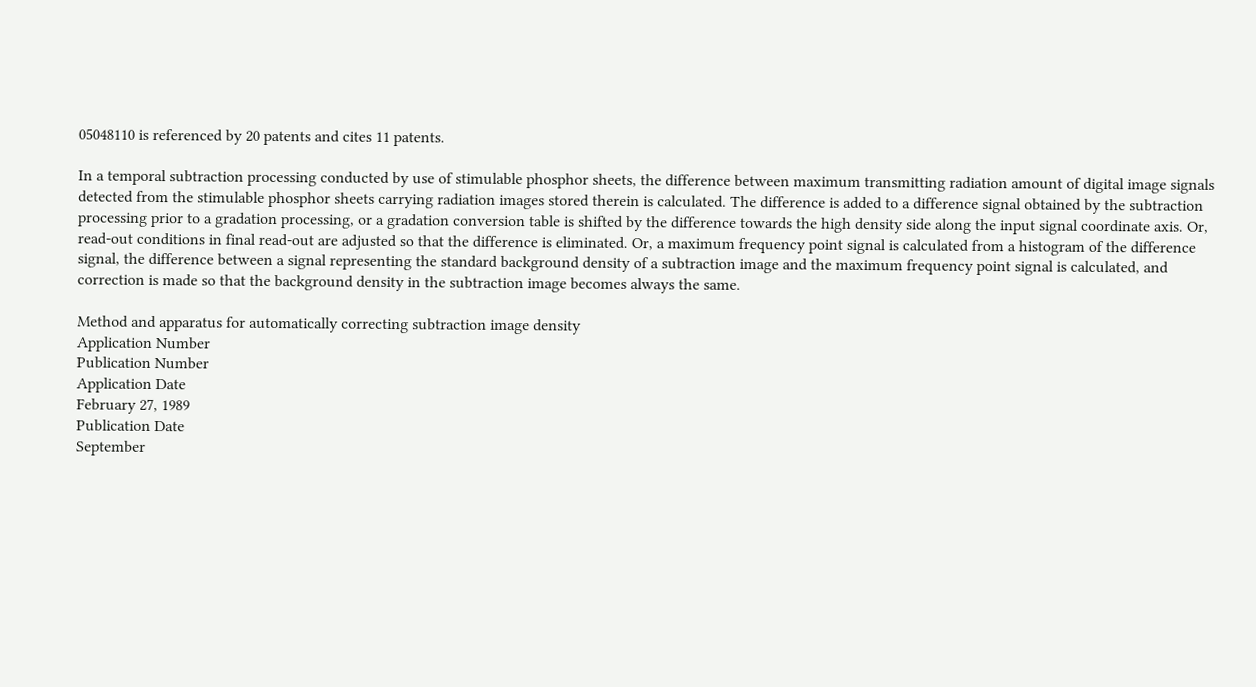05048110 is referenced by 20 patents and cites 11 patents.

In a temporal subtraction processing conducted by use of stimulable phosphor sheets, the difference between maximum transmitting radiation amount of digital image signals detected from the stimulable phosphor sheets carrying radiation images stored therein is calculated. The difference is added to a difference signal obtained by the subtraction processing prior to a gradation processing, or a gradation conversion table is shifted by the difference towards the high density side along the input signal coordinate axis. Or, read-out conditions in final read-out are adjusted so that the difference is eliminated. Or, a maximum frequency point signal is calculated from a histogram of the difference signal, the difference between a signal representing the standard background density of a subtraction image and the maximum frequency point signal is calculated, and correction is made so that the background density in the subtraction image becomes always the same.

Method and apparatus for automatically correcting subtraction image density
Application Number
Publication Number
Application Date
February 27, 1989
Publication Date
September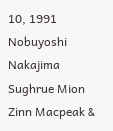10, 1991
Nobuyoshi Nakajima
Sughrue Mion Zinn Macpeak &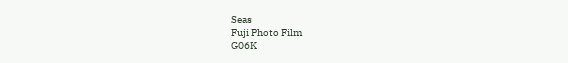Seas
Fuji Photo Film
G06K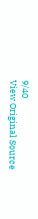9/40
View Original Source